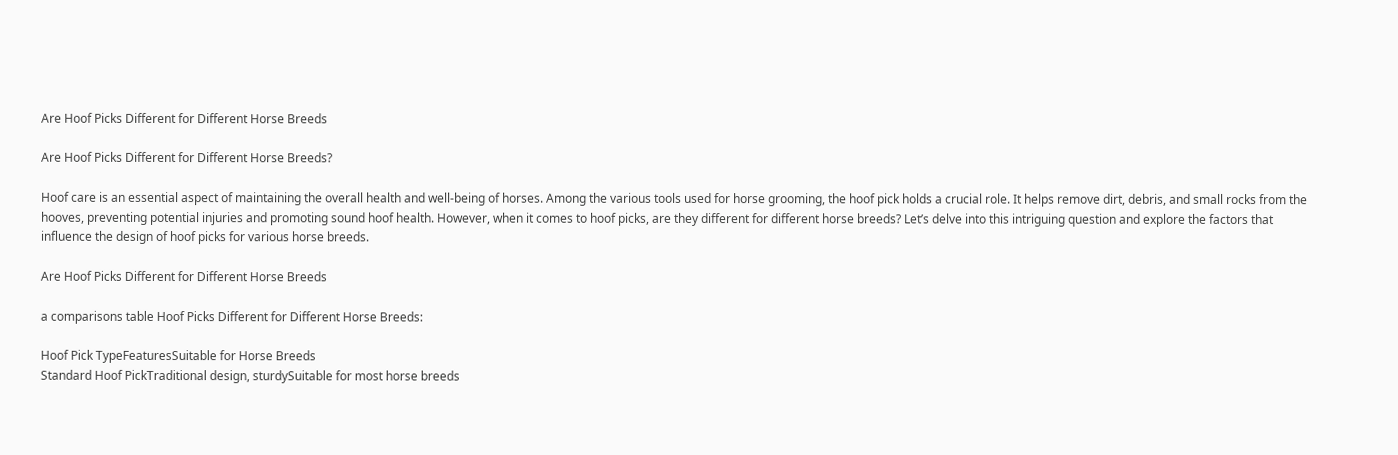Are Hoof Picks Different for Different Horse Breeds

Are Hoof Picks Different for Different Horse Breeds?

Hoof care is an essential aspect of maintaining the overall health and well-being of horses. Among the various tools used for horse grooming, the hoof pick holds a crucial role. It helps remove dirt, debris, and small rocks from the hooves, preventing potential injuries and promoting sound hoof health. However, when it comes to hoof picks, are they different for different horse breeds? Let’s delve into this intriguing question and explore the factors that influence the design of hoof picks for various horse breeds.

Are Hoof Picks Different for Different Horse Breeds

a comparisons table Hoof Picks Different for Different Horse Breeds:

Hoof Pick TypeFeaturesSuitable for Horse Breeds
Standard Hoof PickTraditional design, sturdySuitable for most horse breeds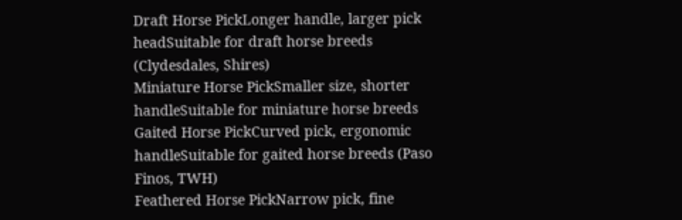Draft Horse PickLonger handle, larger pick headSuitable for draft horse breeds (Clydesdales, Shires)
Miniature Horse PickSmaller size, shorter handleSuitable for miniature horse breeds
Gaited Horse PickCurved pick, ergonomic handleSuitable for gaited horse breeds (Paso Finos, TWH)
Feathered Horse PickNarrow pick, fine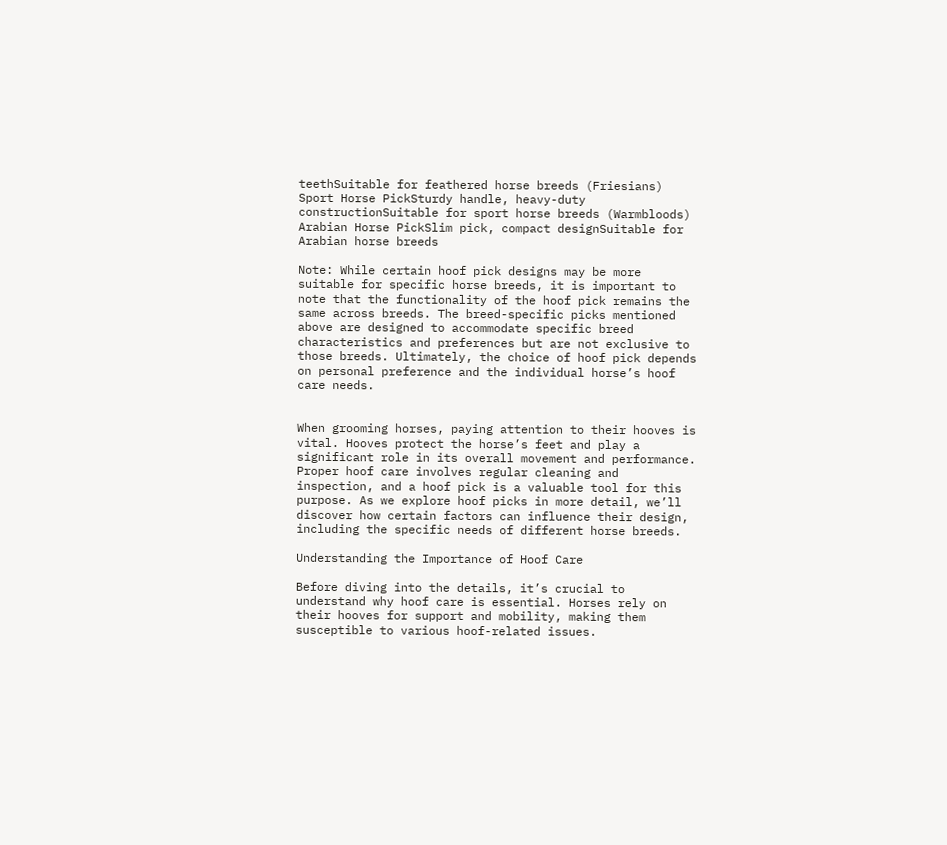teethSuitable for feathered horse breeds (Friesians)
Sport Horse PickSturdy handle, heavy-duty constructionSuitable for sport horse breeds (Warmbloods)
Arabian Horse PickSlim pick, compact designSuitable for Arabian horse breeds

Note: While certain hoof pick designs may be more suitable for specific horse breeds, it is important to note that the functionality of the hoof pick remains the same across breeds. The breed-specific picks mentioned above are designed to accommodate specific breed characteristics and preferences but are not exclusive to those breeds. Ultimately, the choice of hoof pick depends on personal preference and the individual horse’s hoof care needs.


When grooming horses, paying attention to their hooves is vital. Hooves protect the horse’s feet and play a significant role in its overall movement and performance. Proper hoof care involves regular cleaning and inspection, and a hoof pick is a valuable tool for this purpose. As we explore hoof picks in more detail, we’ll discover how certain factors can influence their design, including the specific needs of different horse breeds.

Understanding the Importance of Hoof Care

Before diving into the details, it’s crucial to understand why hoof care is essential. Horses rely on their hooves for support and mobility, making them susceptible to various hoof-related issues.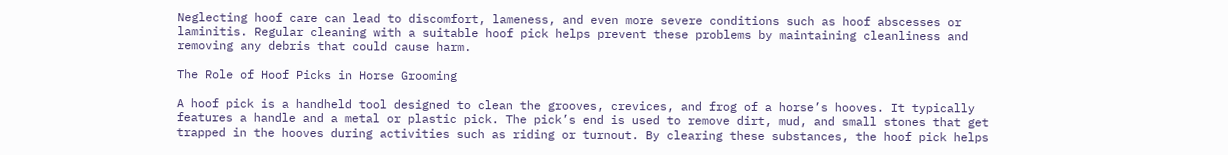Neglecting hoof care can lead to discomfort, lameness, and even more severe conditions such as hoof abscesses or laminitis. Regular cleaning with a suitable hoof pick helps prevent these problems by maintaining cleanliness and removing any debris that could cause harm.

The Role of Hoof Picks in Horse Grooming

A hoof pick is a handheld tool designed to clean the grooves, crevices, and frog of a horse’s hooves. It typically features a handle and a metal or plastic pick. The pick’s end is used to remove dirt, mud, and small stones that get trapped in the hooves during activities such as riding or turnout. By clearing these substances, the hoof pick helps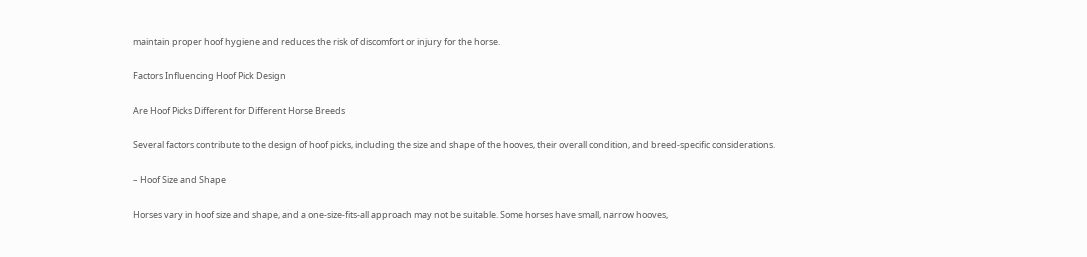maintain proper hoof hygiene and reduces the risk of discomfort or injury for the horse.

Factors Influencing Hoof Pick Design

Are Hoof Picks Different for Different Horse Breeds

Several factors contribute to the design of hoof picks, including the size and shape of the hooves, their overall condition, and breed-specific considerations.

– Hoof Size and Shape

Horses vary in hoof size and shape, and a one-size-fits-all approach may not be suitable. Some horses have small, narrow hooves,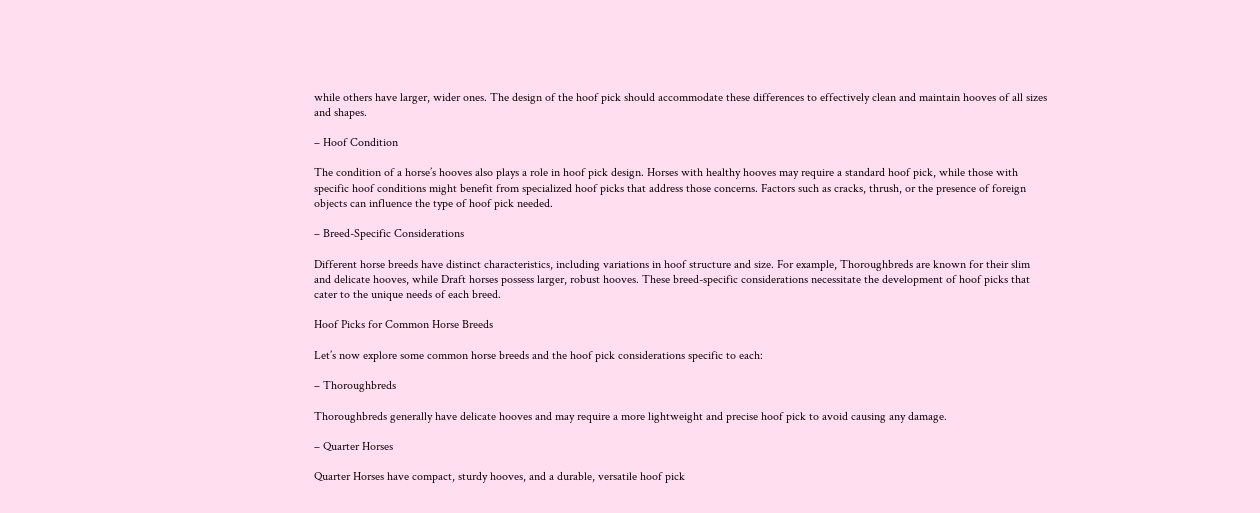while others have larger, wider ones. The design of the hoof pick should accommodate these differences to effectively clean and maintain hooves of all sizes and shapes.

– Hoof Condition

The condition of a horse’s hooves also plays a role in hoof pick design. Horses with healthy hooves may require a standard hoof pick, while those with specific hoof conditions might benefit from specialized hoof picks that address those concerns. Factors such as cracks, thrush, or the presence of foreign objects can influence the type of hoof pick needed.

– Breed-Specific Considerations

Different horse breeds have distinct characteristics, including variations in hoof structure and size. For example, Thoroughbreds are known for their slim and delicate hooves, while Draft horses possess larger, robust hooves. These breed-specific considerations necessitate the development of hoof picks that cater to the unique needs of each breed.

Hoof Picks for Common Horse Breeds

Let’s now explore some common horse breeds and the hoof pick considerations specific to each:

– Thoroughbreds

Thoroughbreds generally have delicate hooves and may require a more lightweight and precise hoof pick to avoid causing any damage.

– Quarter Horses

Quarter Horses have compact, sturdy hooves, and a durable, versatile hoof pick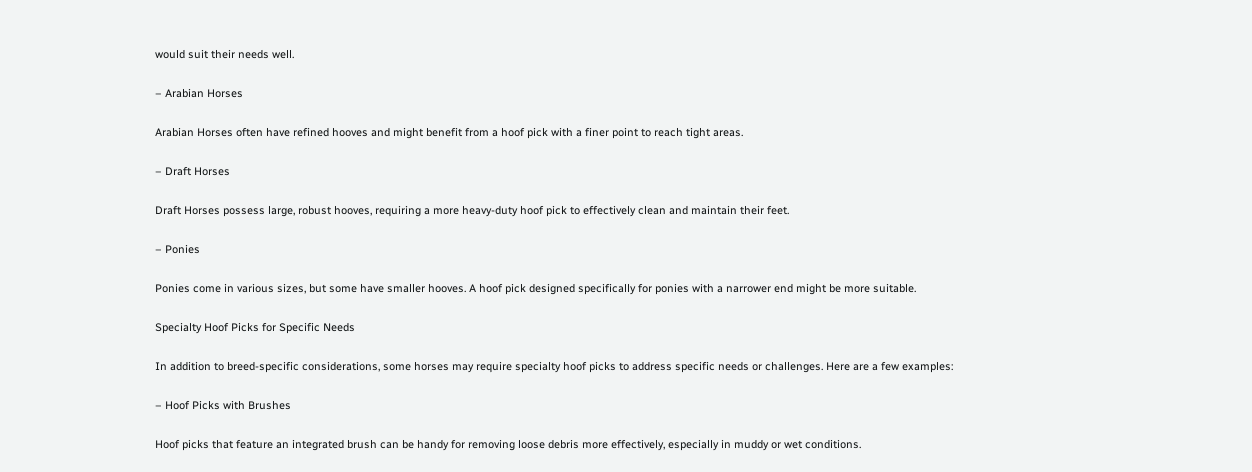would suit their needs well.

– Arabian Horses

Arabian Horses often have refined hooves and might benefit from a hoof pick with a finer point to reach tight areas.

– Draft Horses

Draft Horses possess large, robust hooves, requiring a more heavy-duty hoof pick to effectively clean and maintain their feet.

– Ponies

Ponies come in various sizes, but some have smaller hooves. A hoof pick designed specifically for ponies with a narrower end might be more suitable.

Specialty Hoof Picks for Specific Needs

In addition to breed-specific considerations, some horses may require specialty hoof picks to address specific needs or challenges. Here are a few examples:

– Hoof Picks with Brushes

Hoof picks that feature an integrated brush can be handy for removing loose debris more effectively, especially in muddy or wet conditions.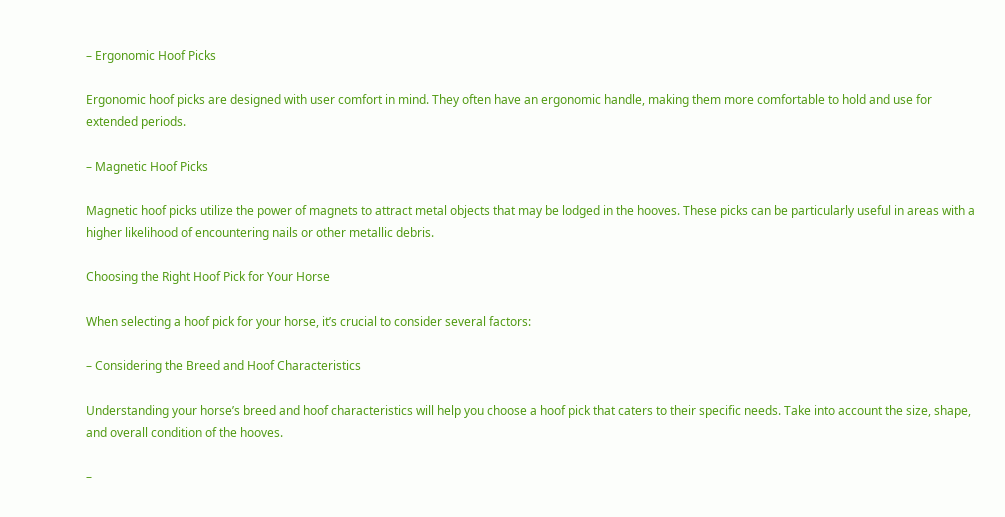– Ergonomic Hoof Picks

Ergonomic hoof picks are designed with user comfort in mind. They often have an ergonomic handle, making them more comfortable to hold and use for extended periods.

– Magnetic Hoof Picks

Magnetic hoof picks utilize the power of magnets to attract metal objects that may be lodged in the hooves. These picks can be particularly useful in areas with a higher likelihood of encountering nails or other metallic debris.

Choosing the Right Hoof Pick for Your Horse

When selecting a hoof pick for your horse, it’s crucial to consider several factors:

– Considering the Breed and Hoof Characteristics

Understanding your horse’s breed and hoof characteristics will help you choose a hoof pick that caters to their specific needs. Take into account the size, shape, and overall condition of the hooves.

–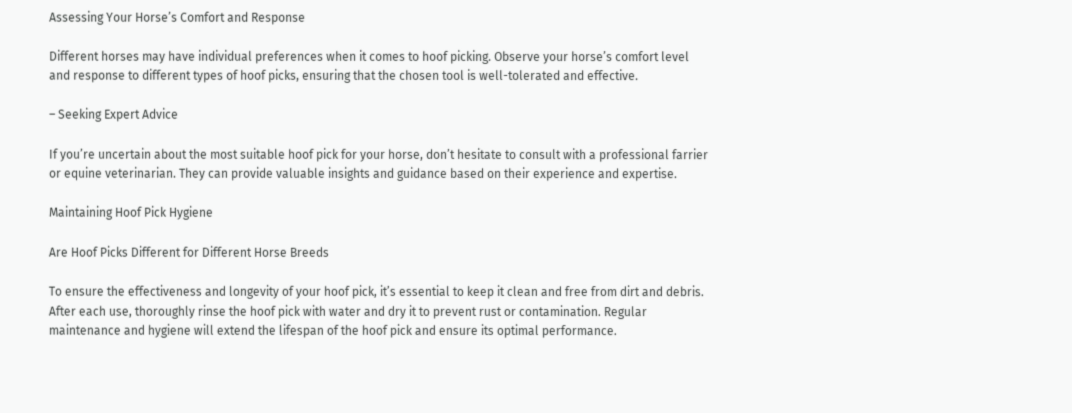Assessing Your Horse’s Comfort and Response

Different horses may have individual preferences when it comes to hoof picking. Observe your horse’s comfort level and response to different types of hoof picks, ensuring that the chosen tool is well-tolerated and effective.

– Seeking Expert Advice

If you’re uncertain about the most suitable hoof pick for your horse, don’t hesitate to consult with a professional farrier or equine veterinarian. They can provide valuable insights and guidance based on their experience and expertise.

Maintaining Hoof Pick Hygiene

Are Hoof Picks Different for Different Horse Breeds

To ensure the effectiveness and longevity of your hoof pick, it’s essential to keep it clean and free from dirt and debris. After each use, thoroughly rinse the hoof pick with water and dry it to prevent rust or contamination. Regular maintenance and hygiene will extend the lifespan of the hoof pick and ensure its optimal performance.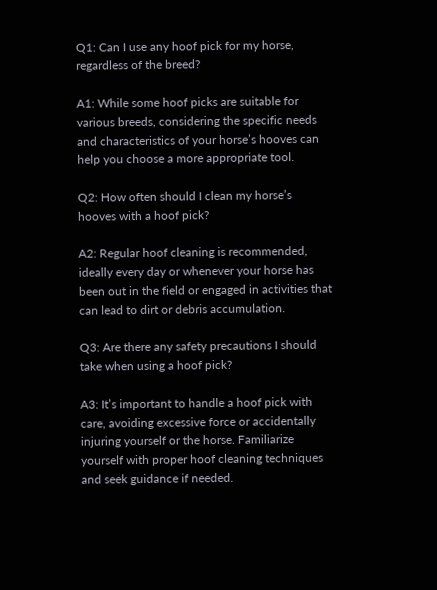Q1: Can I use any hoof pick for my horse, regardless of the breed?

A1: While some hoof picks are suitable for various breeds, considering the specific needs and characteristics of your horse’s hooves can help you choose a more appropriate tool.

Q2: How often should I clean my horse’s hooves with a hoof pick?

A2: Regular hoof cleaning is recommended, ideally every day or whenever your horse has been out in the field or engaged in activities that can lead to dirt or debris accumulation.

Q3: Are there any safety precautions I should take when using a hoof pick?

A3: It’s important to handle a hoof pick with care, avoiding excessive force or accidentally injuring yourself or the horse. Familiarize yourself with proper hoof cleaning techniques and seek guidance if needed.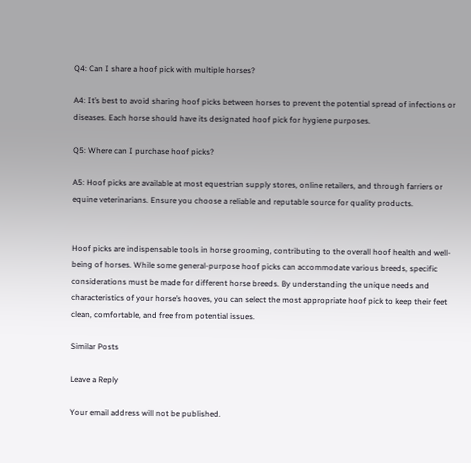Q4: Can I share a hoof pick with multiple horses?

A4: It’s best to avoid sharing hoof picks between horses to prevent the potential spread of infections or diseases. Each horse should have its designated hoof pick for hygiene purposes.

Q5: Where can I purchase hoof picks?

A5: Hoof picks are available at most equestrian supply stores, online retailers, and through farriers or equine veterinarians. Ensure you choose a reliable and reputable source for quality products.


Hoof picks are indispensable tools in horse grooming, contributing to the overall hoof health and well-being of horses. While some general-purpose hoof picks can accommodate various breeds, specific considerations must be made for different horse breeds. By understanding the unique needs and characteristics of your horse’s hooves, you can select the most appropriate hoof pick to keep their feet clean, comfortable, and free from potential issues.

Similar Posts

Leave a Reply

Your email address will not be published.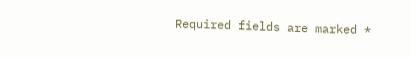Required fields are marked *